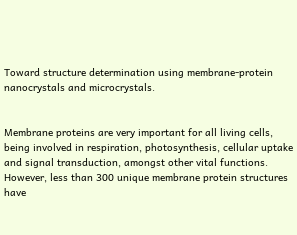Toward structure determination using membrane-protein nanocrystals and microcrystals.


Membrane proteins are very important for all living cells, being involved in respiration, photosynthesis, cellular uptake and signal transduction, amongst other vital functions. However, less than 300 unique membrane protein structures have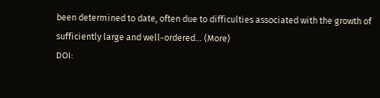been determined to date, often due to difficulties associated with the growth of sufficiently large and well-ordered… (More)
DOI: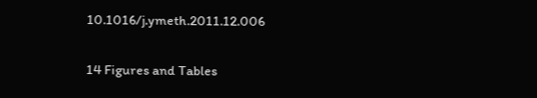10.1016/j.ymeth.2011.12.006

14 Figures and Tables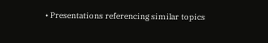• Presentations referencing similar topics